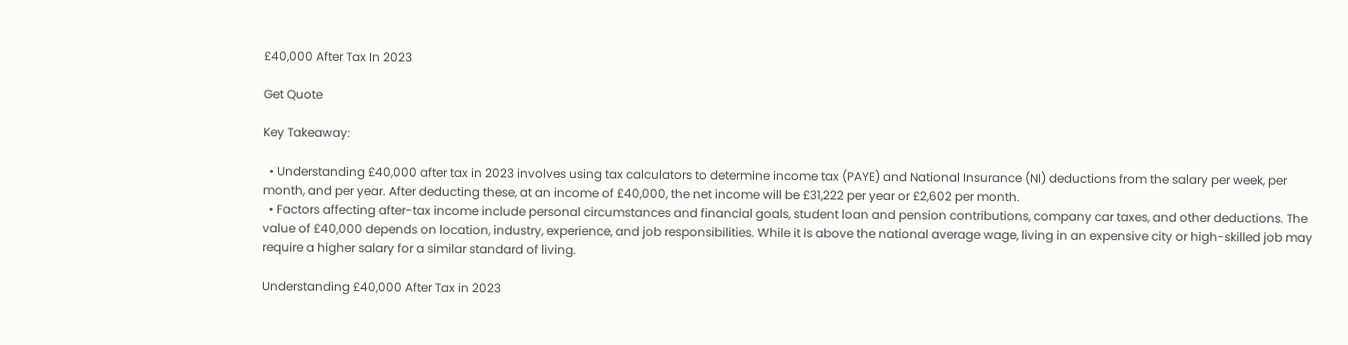£40,000 After Tax In 2023

Get Quote

Key Takeaway:

  • Understanding £40,000 after tax in 2023 involves using tax calculators to determine income tax (PAYE) and National Insurance (NI) deductions from the salary per week, per month, and per year. After deducting these, at an income of £40,000, the net income will be £31,222 per year or £2,602 per month.
  • Factors affecting after-tax income include personal circumstances and financial goals, student loan and pension contributions, company car taxes, and other deductions. The value of £40,000 depends on location, industry, experience, and job responsibilities. While it is above the national average wage, living in an expensive city or high-skilled job may require a higher salary for a similar standard of living.

Understanding £40,000 After Tax in 2023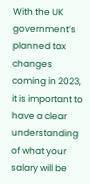With the UK government’s planned tax changes coming in 2023, it is important to have a clear understanding of what your salary will be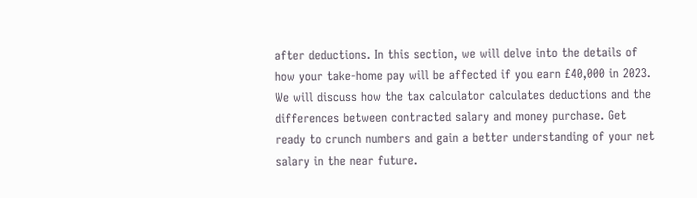after deductions. In this section, we will delve into the details of how your take-home pay will be affected if you earn £40,000 in 2023. We will discuss how the tax calculator calculates deductions and the differences between contracted salary and money purchase. Get ready to crunch numbers and gain a better understanding of your net salary in the near future.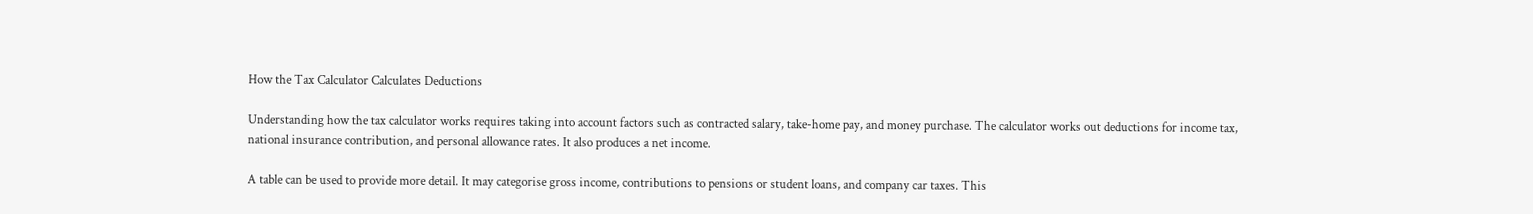How the Tax Calculator Calculates Deductions

Understanding how the tax calculator works requires taking into account factors such as contracted salary, take-home pay, and money purchase. The calculator works out deductions for income tax, national insurance contribution, and personal allowance rates. It also produces a net income.

A table can be used to provide more detail. It may categorise gross income, contributions to pensions or student loans, and company car taxes. This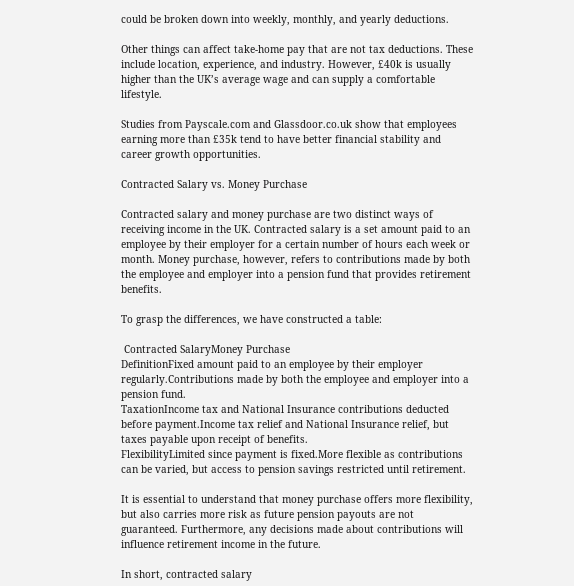could be broken down into weekly, monthly, and yearly deductions.

Other things can affect take-home pay that are not tax deductions. These include location, experience, and industry. However, £40k is usually higher than the UK’s average wage and can supply a comfortable lifestyle.

Studies from Payscale.com and Glassdoor.co.uk show that employees earning more than £35k tend to have better financial stability and career growth opportunities.

Contracted Salary vs. Money Purchase

Contracted salary and money purchase are two distinct ways of receiving income in the UK. Contracted salary is a set amount paid to an employee by their employer for a certain number of hours each week or month. Money purchase, however, refers to contributions made by both the employee and employer into a pension fund that provides retirement benefits.

To grasp the differences, we have constructed a table:

 Contracted SalaryMoney Purchase
DefinitionFixed amount paid to an employee by their employer regularly.Contributions made by both the employee and employer into a pension fund.
TaxationIncome tax and National Insurance contributions deducted before payment.Income tax relief and National Insurance relief, but taxes payable upon receipt of benefits.
FlexibilityLimited since payment is fixed.More flexible as contributions can be varied, but access to pension savings restricted until retirement.

It is essential to understand that money purchase offers more flexibility, but also carries more risk as future pension payouts are not guaranteed. Furthermore, any decisions made about contributions will influence retirement income in the future.

In short, contracted salary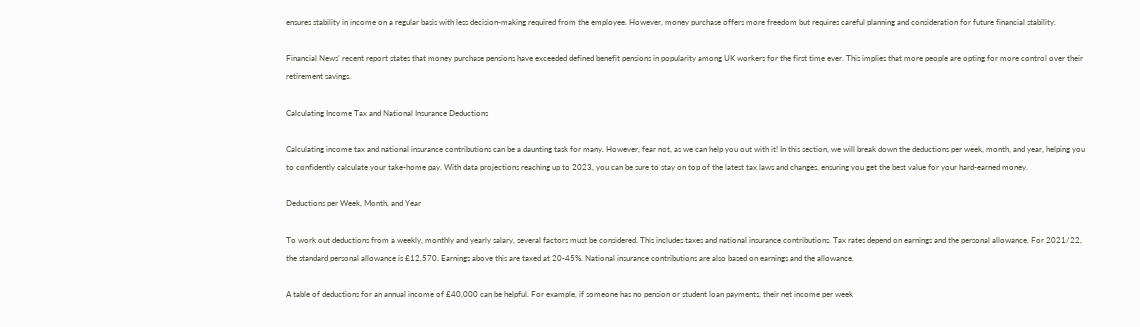ensures stability in income on a regular basis with less decision-making required from the employee. However, money purchase offers more freedom but requires careful planning and consideration for future financial stability.

Financial News’ recent report states that money purchase pensions have exceeded defined benefit pensions in popularity among UK workers for the first time ever. This implies that more people are opting for more control over their retirement savings.

Calculating Income Tax and National Insurance Deductions

Calculating income tax and national insurance contributions can be a daunting task for many. However, fear not, as we can help you out with it! In this section, we will break down the deductions per week, month, and year, helping you to confidently calculate your take-home pay. With data projections reaching up to 2023, you can be sure to stay on top of the latest tax laws and changes, ensuring you get the best value for your hard-earned money.

Deductions per Week, Month, and Year

To work out deductions from a weekly, monthly and yearly salary, several factors must be considered. This includes taxes and national insurance contributions. Tax rates depend on earnings and the personal allowance. For 2021/22, the standard personal allowance is £12,570. Earnings above this are taxed at 20-45%. National insurance contributions are also based on earnings and the allowance.

A table of deductions for an annual income of £40,000 can be helpful. For example, if someone has no pension or student loan payments, their net income per week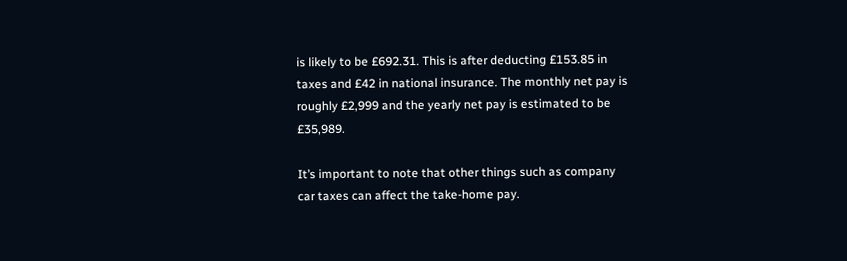is likely to be £692.31. This is after deducting £153.85 in taxes and £42 in national insurance. The monthly net pay is roughly £2,999 and the yearly net pay is estimated to be £35,989.

It’s important to note that other things such as company car taxes can affect the take-home pay.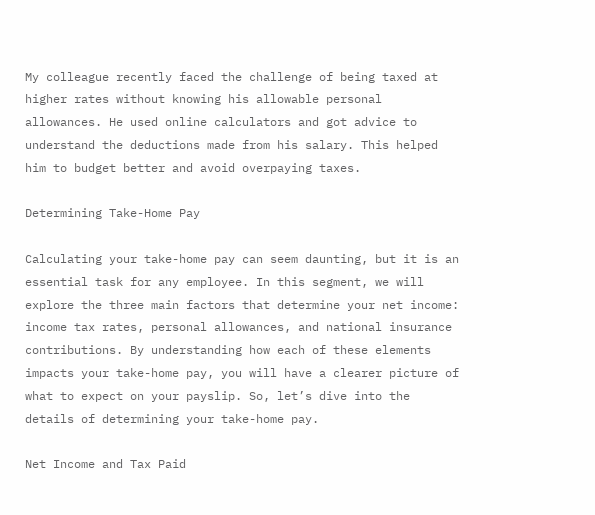My colleague recently faced the challenge of being taxed at higher rates without knowing his allowable personal allowances. He used online calculators and got advice to understand the deductions made from his salary. This helped him to budget better and avoid overpaying taxes.

Determining Take-Home Pay

Calculating your take-home pay can seem daunting, but it is an essential task for any employee. In this segment, we will explore the three main factors that determine your net income: income tax rates, personal allowances, and national insurance contributions. By understanding how each of these elements impacts your take-home pay, you will have a clearer picture of what to expect on your payslip. So, let’s dive into the details of determining your take-home pay.

Net Income and Tax Paid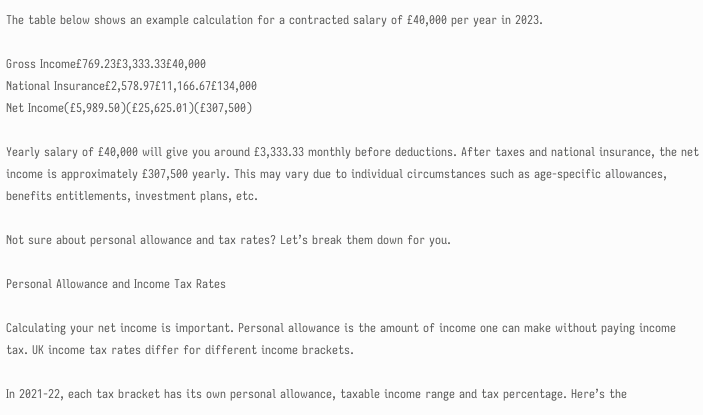The table below shows an example calculation for a contracted salary of £40,000 per year in 2023.

Gross Income£769.23£3,333.33£40,000
National Insurance£2,578.97£11,166.67£134,000
Net Income(£5,989.50)(£25,625.01)(£307,500)

Yearly salary of £40,000 will give you around £3,333.33 monthly before deductions. After taxes and national insurance, the net income is approximately £307,500 yearly. This may vary due to individual circumstances such as age-specific allowances, benefits entitlements, investment plans, etc.

Not sure about personal allowance and tax rates? Let’s break them down for you.

Personal Allowance and Income Tax Rates

Calculating your net income is important. Personal allowance is the amount of income one can make without paying income tax. UK income tax rates differ for different income brackets.

In 2021-22, each tax bracket has its own personal allowance, taxable income range and tax percentage. Here’s the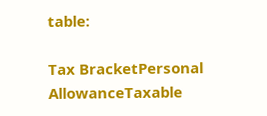table:

Tax BracketPersonal AllowanceTaxable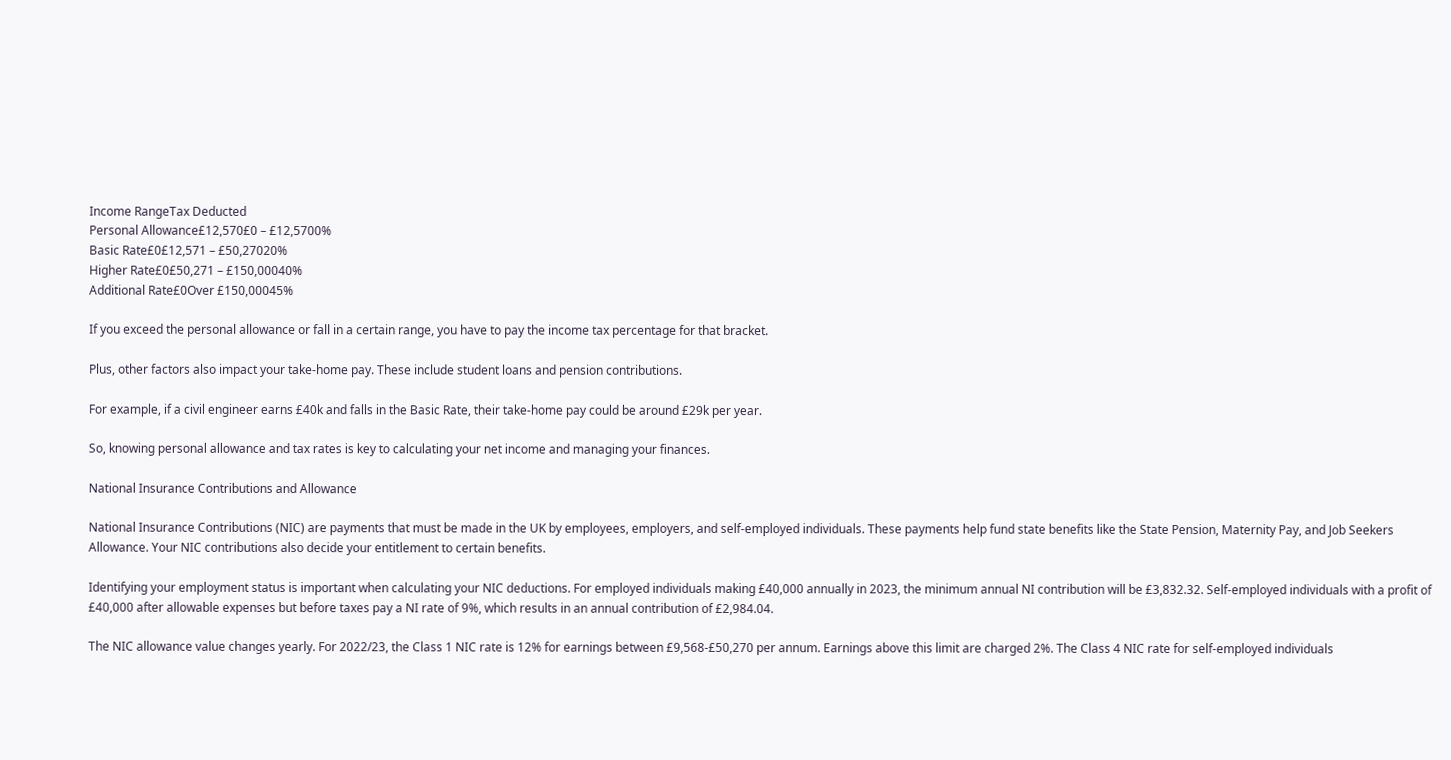Income RangeTax Deducted
Personal Allowance£12,570£0 – £12,5700%
Basic Rate£0£12,571 – £50,27020%
Higher Rate£0£50,271 – £150,00040%
Additional Rate£0Over £150,00045%

If you exceed the personal allowance or fall in a certain range, you have to pay the income tax percentage for that bracket.

Plus, other factors also impact your take-home pay. These include student loans and pension contributions.

For example, if a civil engineer earns £40k and falls in the Basic Rate, their take-home pay could be around £29k per year.

So, knowing personal allowance and tax rates is key to calculating your net income and managing your finances.

National Insurance Contributions and Allowance

National Insurance Contributions (NIC) are payments that must be made in the UK by employees, employers, and self-employed individuals. These payments help fund state benefits like the State Pension, Maternity Pay, and Job Seekers Allowance. Your NIC contributions also decide your entitlement to certain benefits.

Identifying your employment status is important when calculating your NIC deductions. For employed individuals making £40,000 annually in 2023, the minimum annual NI contribution will be £3,832.32. Self-employed individuals with a profit of £40,000 after allowable expenses but before taxes pay a NI rate of 9%, which results in an annual contribution of £2,984.04.

The NIC allowance value changes yearly. For 2022/23, the Class 1 NIC rate is 12% for earnings between £9,568-£50,270 per annum. Earnings above this limit are charged 2%. The Class 4 NIC rate for self-employed individuals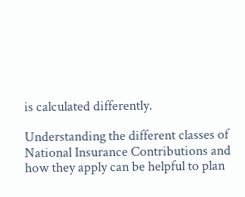is calculated differently.

Understanding the different classes of National Insurance Contributions and how they apply can be helpful to plan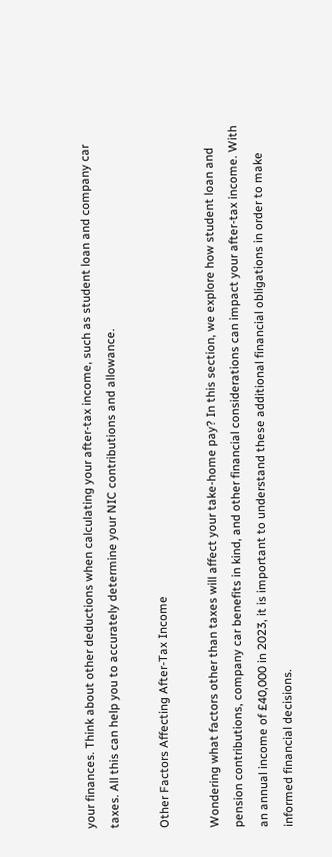your finances. Think about other deductions when calculating your after-tax income, such as student loan and company car taxes. All this can help you to accurately determine your NIC contributions and allowance.

Other Factors Affecting After-Tax Income

Wondering what factors other than taxes will affect your take-home pay? In this section, we explore how student loan and pension contributions, company car benefits in kind, and other financial considerations can impact your after-tax income. With an annual income of £40,000 in 2023, it is important to understand these additional financial obligations in order to make informed financial decisions.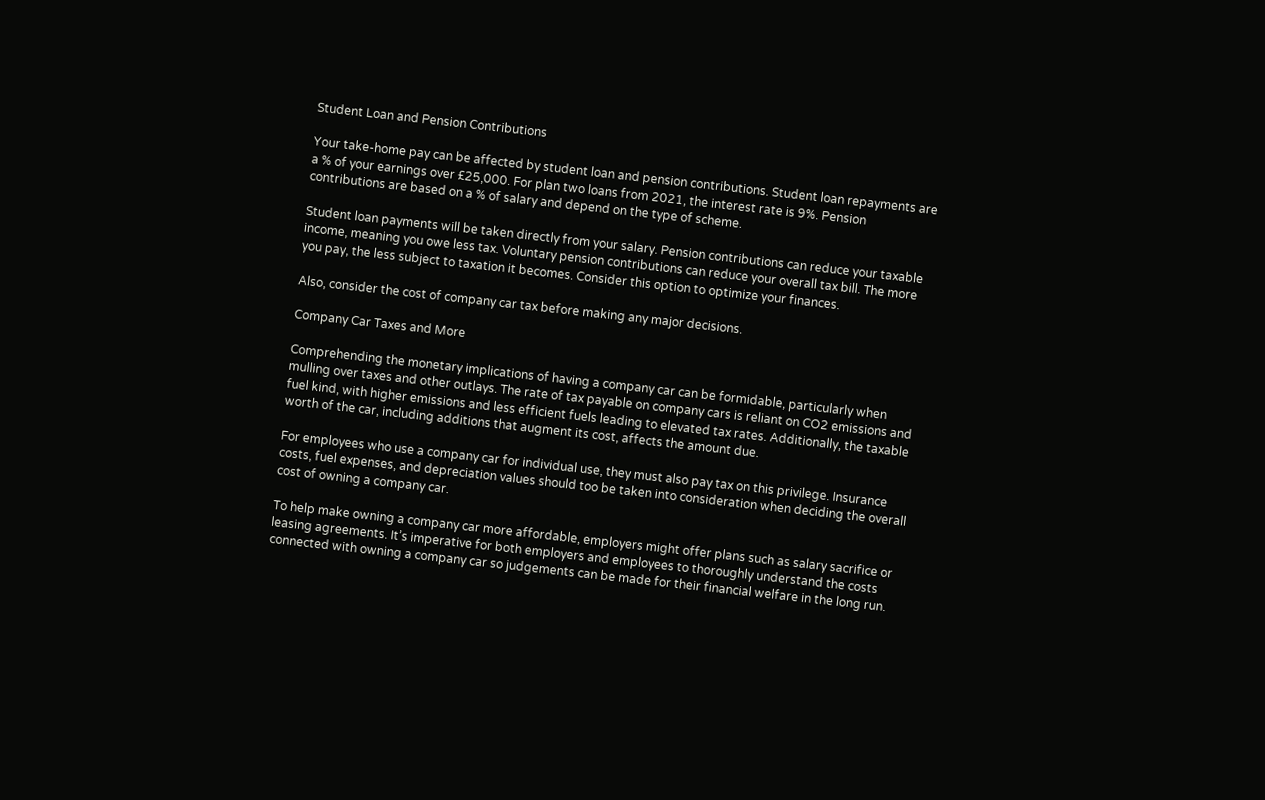Student Loan and Pension Contributions

Your take-home pay can be affected by student loan and pension contributions. Student loan repayments are a % of your earnings over £25,000. For plan two loans from 2021, the interest rate is 9%. Pension contributions are based on a % of salary and depend on the type of scheme.

Student loan payments will be taken directly from your salary. Pension contributions can reduce your taxable income, meaning you owe less tax. Voluntary pension contributions can reduce your overall tax bill. The more you pay, the less subject to taxation it becomes. Consider this option to optimize your finances.

Also, consider the cost of company car tax before making any major decisions.

Company Car Taxes and More

Comprehending the monetary implications of having a company car can be formidable, particularly when mulling over taxes and other outlays. The rate of tax payable on company cars is reliant on CO2 emissions and fuel kind, with higher emissions and less efficient fuels leading to elevated tax rates. Additionally, the taxable worth of the car, including additions that augment its cost, affects the amount due.

For employees who use a company car for individual use, they must also pay tax on this privilege. Insurance costs, fuel expenses, and depreciation values should too be taken into consideration when deciding the overall cost of owning a company car.

To help make owning a company car more affordable, employers might offer plans such as salary sacrifice or leasing agreements. It’s imperative for both employers and employees to thoroughly understand the costs connected with owning a company car so judgements can be made for their financial welfare in the long run.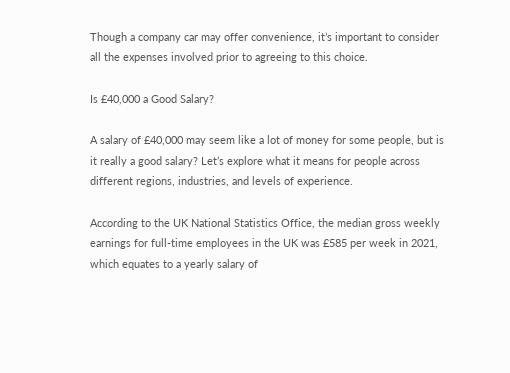Though a company car may offer convenience, it’s important to consider all the expenses involved prior to agreeing to this choice.

Is £40,000 a Good Salary?

A salary of £40,000 may seem like a lot of money for some people, but is it really a good salary? Let’s explore what it means for people across different regions, industries, and levels of experience.

According to the UK National Statistics Office, the median gross weekly earnings for full-time employees in the UK was £585 per week in 2021, which equates to a yearly salary of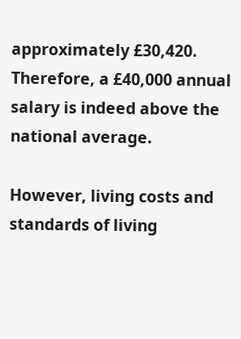approximately £30,420. Therefore, a £40,000 annual salary is indeed above the national average.

However, living costs and standards of living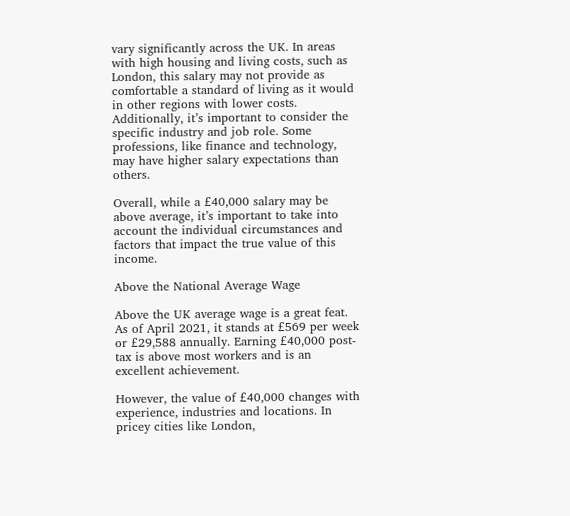vary significantly across the UK. In areas with high housing and living costs, such as London, this salary may not provide as comfortable a standard of living as it would in other regions with lower costs. Additionally, it’s important to consider the specific industry and job role. Some professions, like finance and technology, may have higher salary expectations than others.

Overall, while a £40,000 salary may be above average, it’s important to take into account the individual circumstances and factors that impact the true value of this income.

Above the National Average Wage

Above the UK average wage is a great feat. As of April 2021, it stands at £569 per week or £29,588 annually. Earning £40,000 post-tax is above most workers and is an excellent achievement.

However, the value of £40,000 changes with experience, industries and locations. In pricey cities like London,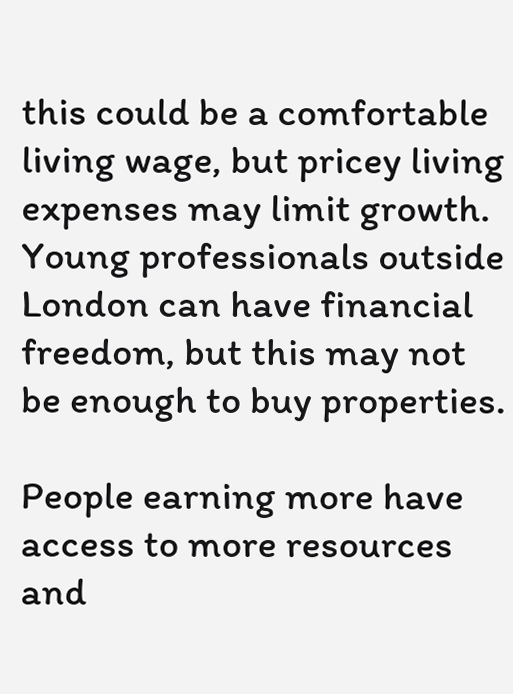this could be a comfortable living wage, but pricey living expenses may limit growth. Young professionals outside London can have financial freedom, but this may not be enough to buy properties.

People earning more have access to more resources and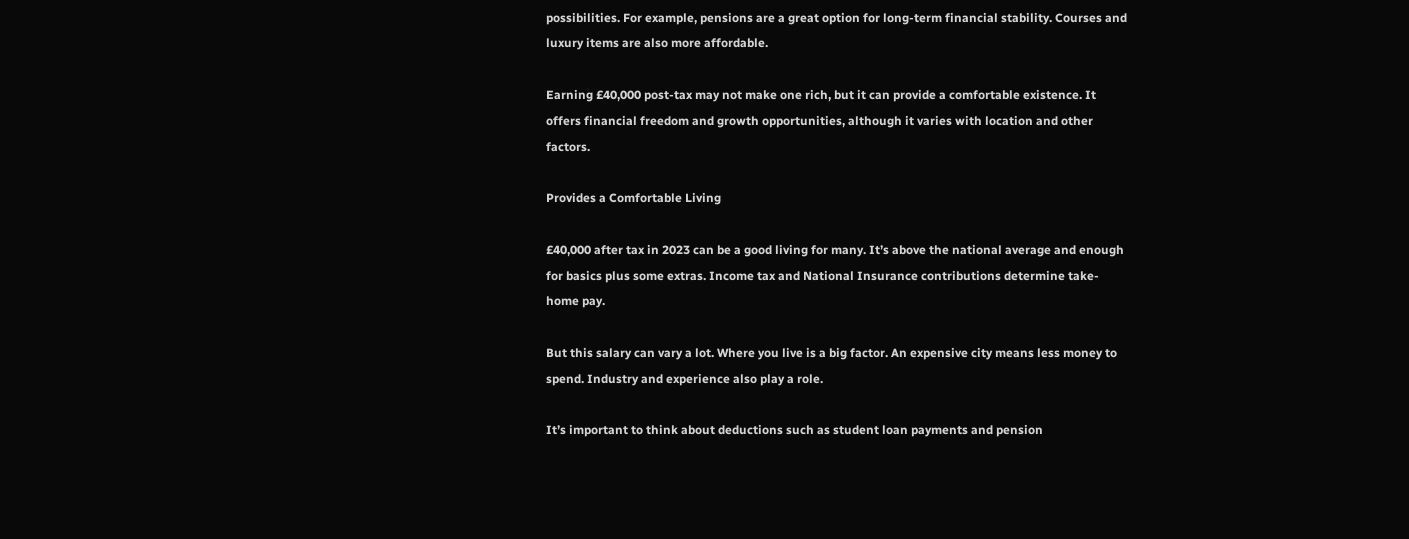possibilities. For example, pensions are a great option for long-term financial stability. Courses and luxury items are also more affordable.

Earning £40,000 post-tax may not make one rich, but it can provide a comfortable existence. It offers financial freedom and growth opportunities, although it varies with location and other factors.

Provides a Comfortable Living

£40,000 after tax in 2023 can be a good living for many. It’s above the national average and enough for basics plus some extras. Income tax and National Insurance contributions determine take-home pay.

But this salary can vary a lot. Where you live is a big factor. An expensive city means less money to spend. Industry and experience also play a role.

It’s important to think about deductions such as student loan payments and pension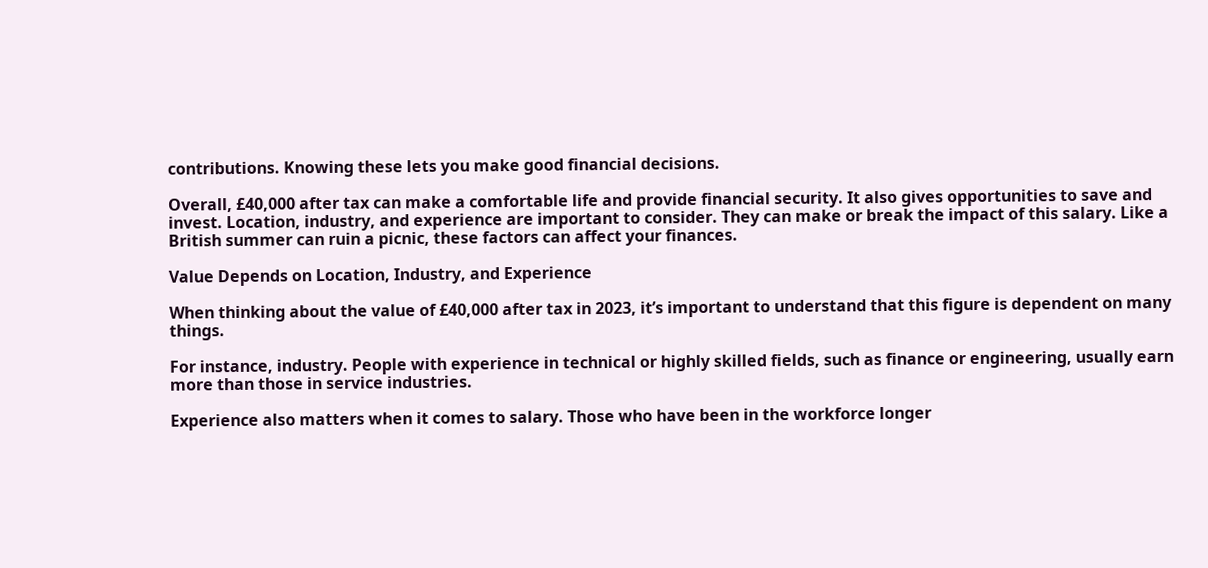contributions. Knowing these lets you make good financial decisions.

Overall, £40,000 after tax can make a comfortable life and provide financial security. It also gives opportunities to save and invest. Location, industry, and experience are important to consider. They can make or break the impact of this salary. Like a British summer can ruin a picnic, these factors can affect your finances.

Value Depends on Location, Industry, and Experience

When thinking about the value of £40,000 after tax in 2023, it’s important to understand that this figure is dependent on many things.

For instance, industry. People with experience in technical or highly skilled fields, such as finance or engineering, usually earn more than those in service industries.

Experience also matters when it comes to salary. Those who have been in the workforce longer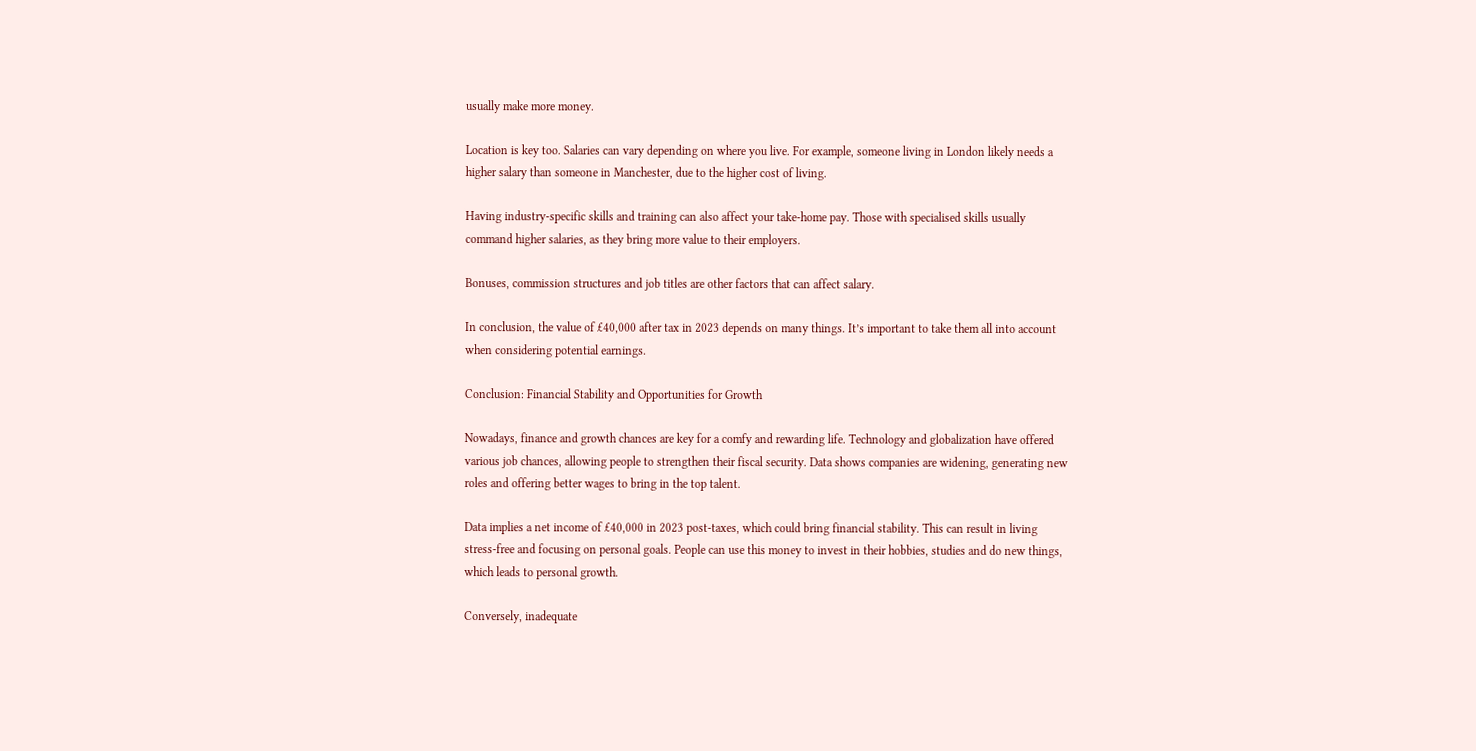usually make more money.

Location is key too. Salaries can vary depending on where you live. For example, someone living in London likely needs a higher salary than someone in Manchester, due to the higher cost of living.

Having industry-specific skills and training can also affect your take-home pay. Those with specialised skills usually command higher salaries, as they bring more value to their employers.

Bonuses, commission structures and job titles are other factors that can affect salary.

In conclusion, the value of £40,000 after tax in 2023 depends on many things. It’s important to take them all into account when considering potential earnings.

Conclusion: Financial Stability and Opportunities for Growth

Nowadays, finance and growth chances are key for a comfy and rewarding life. Technology and globalization have offered various job chances, allowing people to strengthen their fiscal security. Data shows companies are widening, generating new roles and offering better wages to bring in the top talent.

Data implies a net income of £40,000 in 2023 post-taxes, which could bring financial stability. This can result in living stress-free and focusing on personal goals. People can use this money to invest in their hobbies, studies and do new things, which leads to personal growth.

Conversely, inadequate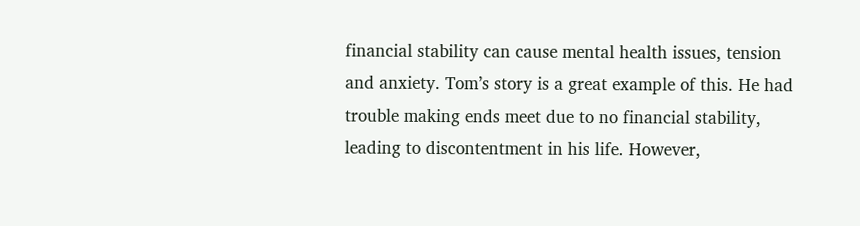financial stability can cause mental health issues, tension and anxiety. Tom’s story is a great example of this. He had trouble making ends meet due to no financial stability, leading to discontentment in his life. However,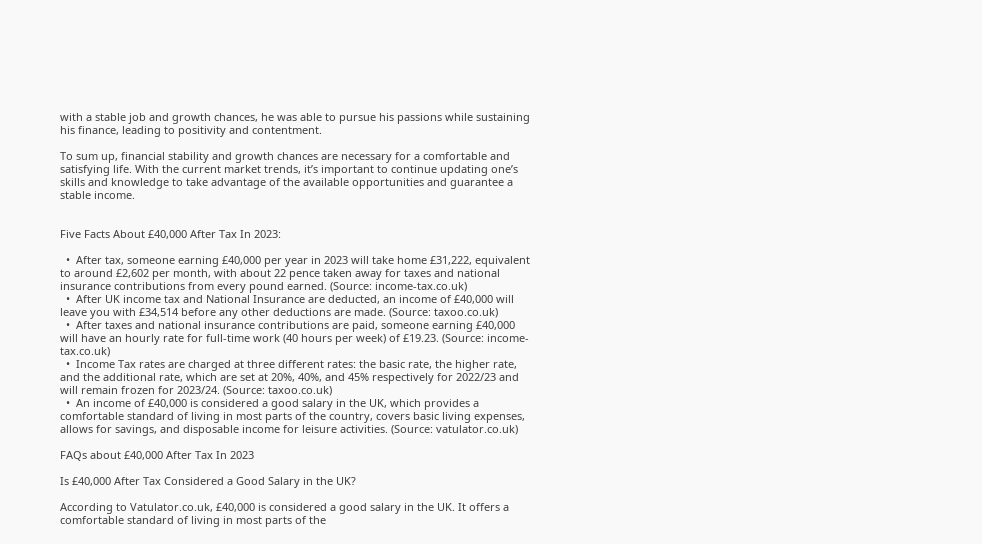with a stable job and growth chances, he was able to pursue his passions while sustaining his finance, leading to positivity and contentment.

To sum up, financial stability and growth chances are necessary for a comfortable and satisfying life. With the current market trends, it’s important to continue updating one’s skills and knowledge to take advantage of the available opportunities and guarantee a stable income.


Five Facts About £40,000 After Tax In 2023:

  •  After tax, someone earning £40,000 per year in 2023 will take home £31,222, equivalent to around £2,602 per month, with about 22 pence taken away for taxes and national insurance contributions from every pound earned. (Source: income-tax.co.uk)
  •  After UK income tax and National Insurance are deducted, an income of £40,000 will leave you with £34,514 before any other deductions are made. (Source: taxoo.co.uk)
  •  After taxes and national insurance contributions are paid, someone earning £40,000 will have an hourly rate for full-time work (40 hours per week) of £19.23. (Source: income-tax.co.uk)
  •  Income Tax rates are charged at three different rates: the basic rate, the higher rate, and the additional rate, which are set at 20%, 40%, and 45% respectively for 2022/23 and will remain frozen for 2023/24. (Source: taxoo.co.uk)
  •  An income of £40,000 is considered a good salary in the UK, which provides a comfortable standard of living in most parts of the country, covers basic living expenses, allows for savings, and disposable income for leisure activities. (Source: vatulator.co.uk)

FAQs about £40,000 After Tax In 2023

Is £40,000 After Tax Considered a Good Salary in the UK?

According to Vatulator.co.uk, £40,000 is considered a good salary in the UK. It offers a comfortable standard of living in most parts of the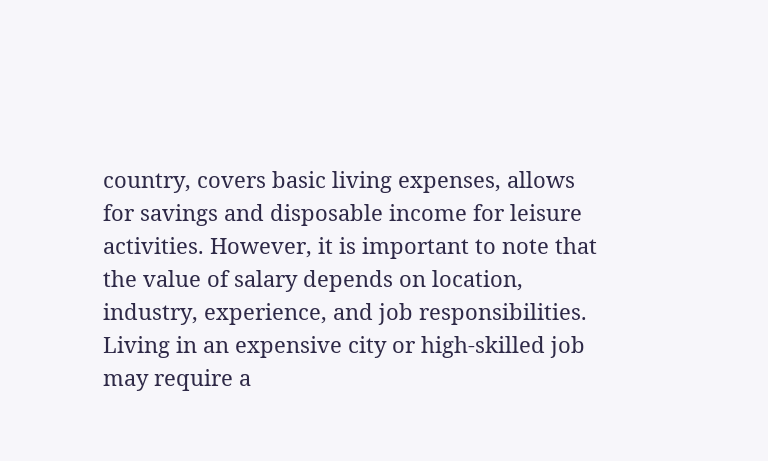country, covers basic living expenses, allows for savings and disposable income for leisure activities. However, it is important to note that the value of salary depends on location, industry, experience, and job responsibilities. Living in an expensive city or high-skilled job may require a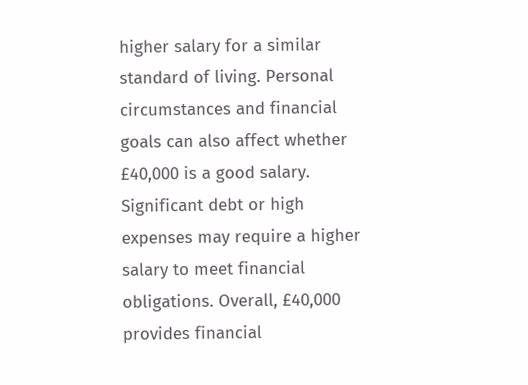higher salary for a similar standard of living. Personal circumstances and financial goals can also affect whether £40,000 is a good salary. Significant debt or high expenses may require a higher salary to meet financial obligations. Overall, £40,000 provides financial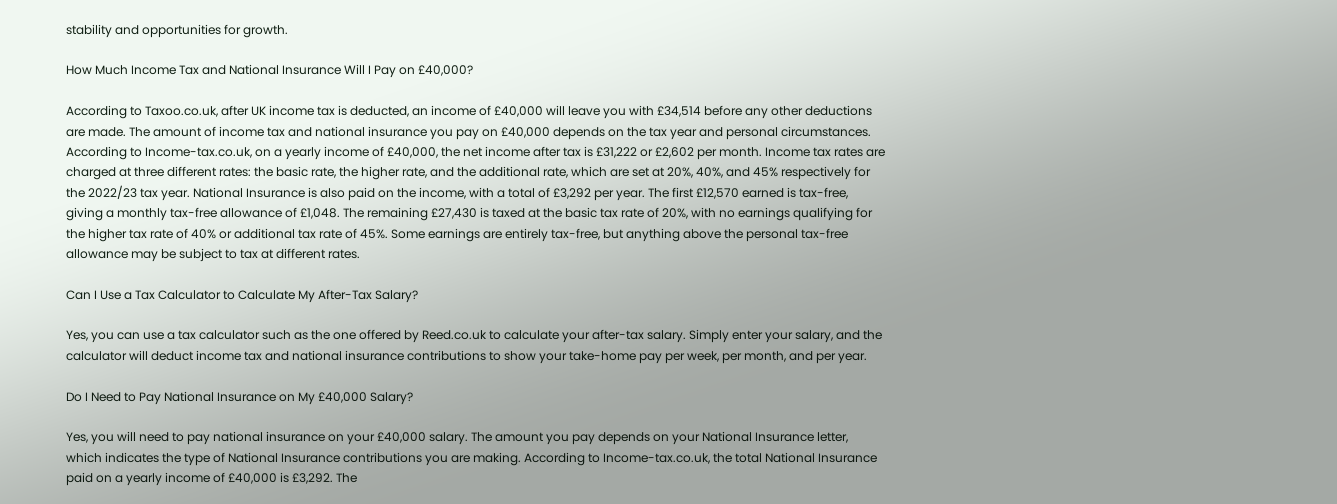stability and opportunities for growth.

How Much Income Tax and National Insurance Will I Pay on £40,000?

According to Taxoo.co.uk, after UK income tax is deducted, an income of £40,000 will leave you with £34,514 before any other deductions are made. The amount of income tax and national insurance you pay on £40,000 depends on the tax year and personal circumstances. According to Income-tax.co.uk, on a yearly income of £40,000, the net income after tax is £31,222 or £2,602 per month. Income tax rates are charged at three different rates: the basic rate, the higher rate, and the additional rate, which are set at 20%, 40%, and 45% respectively for the 2022/23 tax year. National Insurance is also paid on the income, with a total of £3,292 per year. The first £12,570 earned is tax-free, giving a monthly tax-free allowance of £1,048. The remaining £27,430 is taxed at the basic tax rate of 20%, with no earnings qualifying for the higher tax rate of 40% or additional tax rate of 45%. Some earnings are entirely tax-free, but anything above the personal tax-free allowance may be subject to tax at different rates.

Can I Use a Tax Calculator to Calculate My After-Tax Salary?

Yes, you can use a tax calculator such as the one offered by Reed.co.uk to calculate your after-tax salary. Simply enter your salary, and the calculator will deduct income tax and national insurance contributions to show your take-home pay per week, per month, and per year.

Do I Need to Pay National Insurance on My £40,000 Salary?

Yes, you will need to pay national insurance on your £40,000 salary. The amount you pay depends on your National Insurance letter, which indicates the type of National Insurance contributions you are making. According to Income-tax.co.uk, the total National Insurance paid on a yearly income of £40,000 is £3,292. The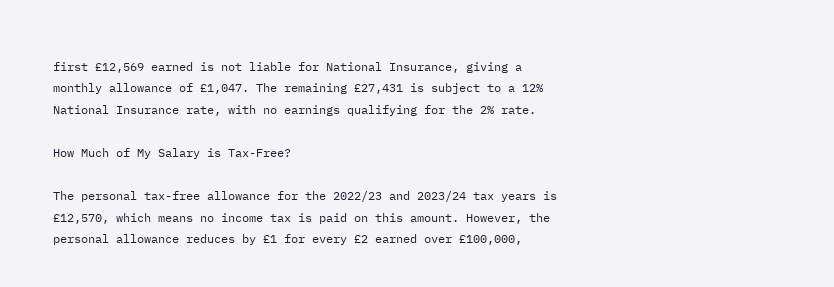first £12,569 earned is not liable for National Insurance, giving a monthly allowance of £1,047. The remaining £27,431 is subject to a 12% National Insurance rate, with no earnings qualifying for the 2% rate.

How Much of My Salary is Tax-Free?

The personal tax-free allowance for the 2022/23 and 2023/24 tax years is £12,570, which means no income tax is paid on this amount. However, the personal allowance reduces by £1 for every £2 earned over £100,000,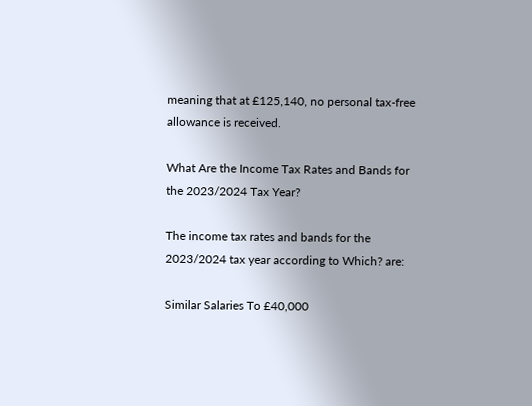meaning that at £125,140, no personal tax-free allowance is received.

What Are the Income Tax Rates and Bands for the 2023/2024 Tax Year?

The income tax rates and bands for the 2023/2024 tax year according to Which? are:

Similar Salaries To £40,000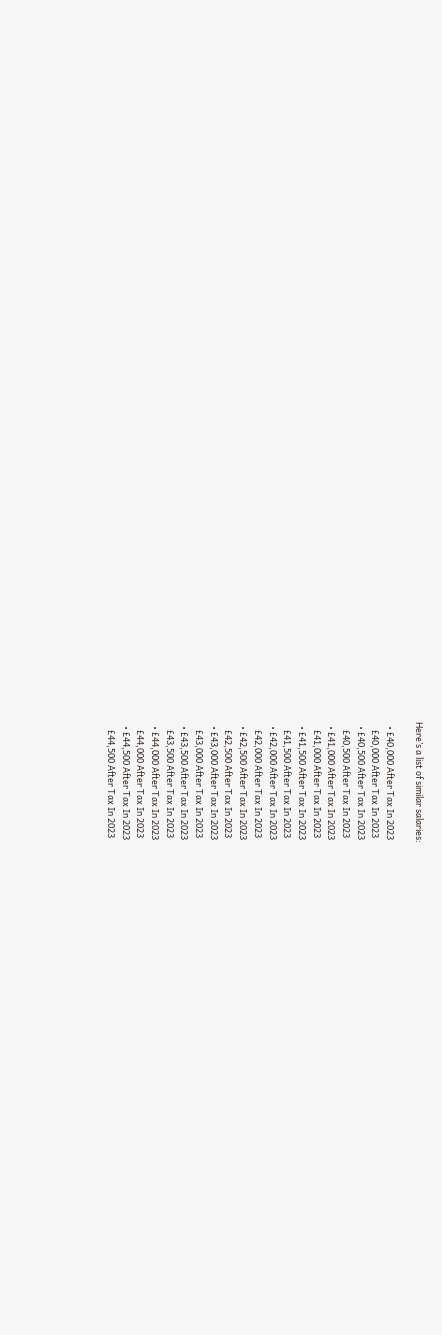Here’s a list of similar salaries:

  • £40,000 After Tax In 2023
    £40,000 After Tax In 2023
  • £40,500 After Tax In 2023
    £40,500 After Tax In 2023
  • £41,000 After Tax In 2023
    £41,000 After Tax In 2023
  • £41,500 After Tax In 2023
    £41,500 After Tax In 2023
  • £42,000 After Tax In 2023
    £42,000 After Tax In 2023
  • £42,500 After Tax In 2023
    £42,500 After Tax In 2023
  • £43,000 After Tax In 2023
    £43,000 After Tax In 2023
  • £43,500 After Tax In 2023
    £43,500 After Tax In 2023
  • £44,000 After Tax In 2023
    £44,000 After Tax In 2023
  • £44,500 After Tax In 2023
    £44,500 After Tax In 2023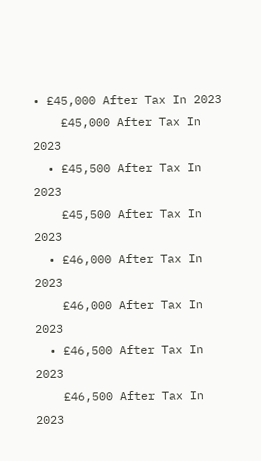• £45,000 After Tax In 2023
    £45,000 After Tax In 2023
  • £45,500 After Tax In 2023
    £45,500 After Tax In 2023
  • £46,000 After Tax In 2023
    £46,000 After Tax In 2023
  • £46,500 After Tax In 2023
    £46,500 After Tax In 2023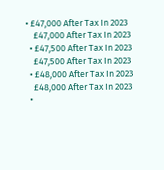• £47,000 After Tax In 2023
    £47,000 After Tax In 2023
  • £47,500 After Tax In 2023
    £47,500 After Tax In 2023
  • £48,000 After Tax In 2023
    £48,000 After Tax In 2023
  •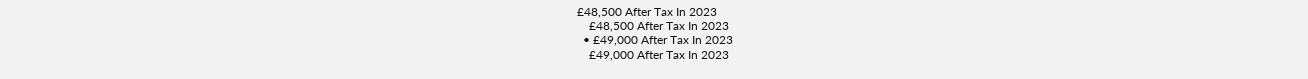£48,500 After Tax In 2023
    £48,500 After Tax In 2023
  • £49,000 After Tax In 2023
    £49,000 After Tax In 2023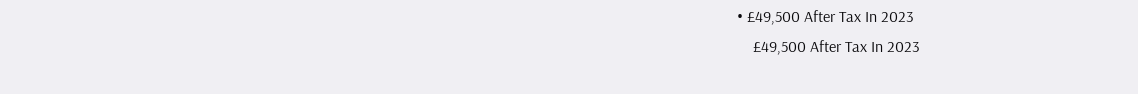• £49,500 After Tax In 2023
    £49,500 After Tax In 2023